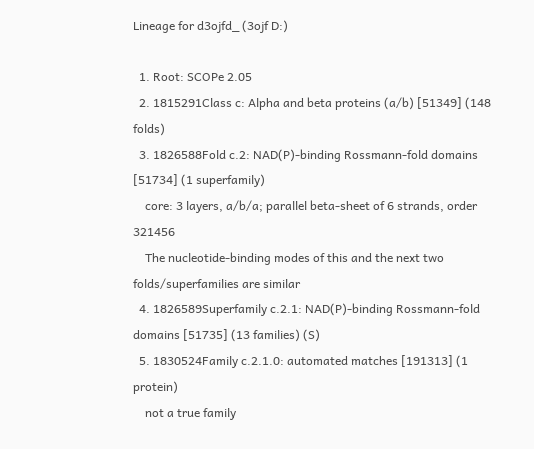Lineage for d3ojfd_ (3ojf D:)

  1. Root: SCOPe 2.05
  2. 1815291Class c: Alpha and beta proteins (a/b) [51349] (148 folds)
  3. 1826588Fold c.2: NAD(P)-binding Rossmann-fold domains [51734] (1 superfamily)
    core: 3 layers, a/b/a; parallel beta-sheet of 6 strands, order 321456
    The nucleotide-binding modes of this and the next two folds/superfamilies are similar
  4. 1826589Superfamily c.2.1: NAD(P)-binding Rossmann-fold domains [51735] (13 families) (S)
  5. 1830524Family c.2.1.0: automated matches [191313] (1 protein)
    not a true family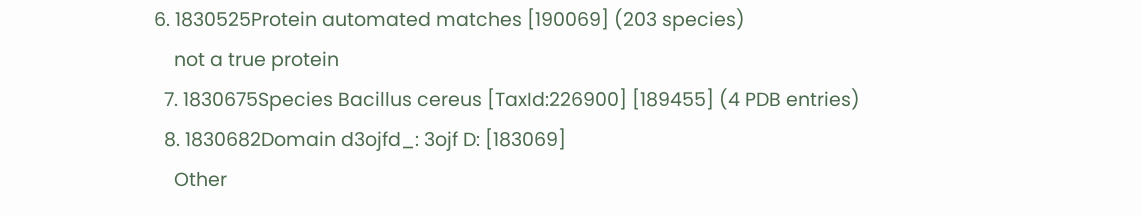6. 1830525Protein automated matches [190069] (203 species)
    not a true protein
  7. 1830675Species Bacillus cereus [TaxId:226900] [189455] (4 PDB entries)
  8. 1830682Domain d3ojfd_: 3ojf D: [183069]
    Other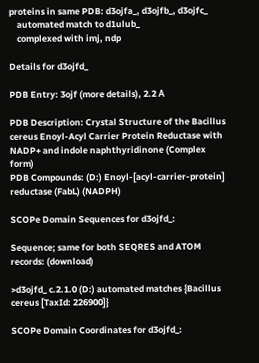proteins in same PDB: d3ojfa_, d3ojfb_, d3ojfc_
    automated match to d1ulub_
    complexed with imj, ndp

Details for d3ojfd_

PDB Entry: 3ojf (more details), 2.2 Å

PDB Description: Crystal Structure of the Bacillus cereus Enoyl-Acyl Carrier Protein Reductase with NADP+ and indole naphthyridinone (Complex form)
PDB Compounds: (D:) Enoyl-[acyl-carrier-protein] reductase (FabL) (NADPH)

SCOPe Domain Sequences for d3ojfd_:

Sequence; same for both SEQRES and ATOM records: (download)

>d3ojfd_ c.2.1.0 (D:) automated matches {Bacillus cereus [TaxId: 226900]}

SCOPe Domain Coordinates for d3ojfd_: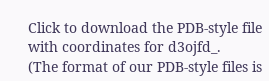Click to download the PDB-style file with coordinates for d3ojfd_.
(The format of our PDB-style files is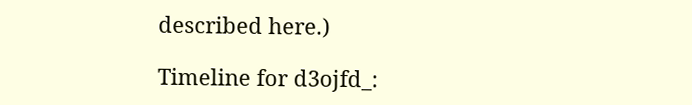described here.)

Timeline for d3ojfd_: